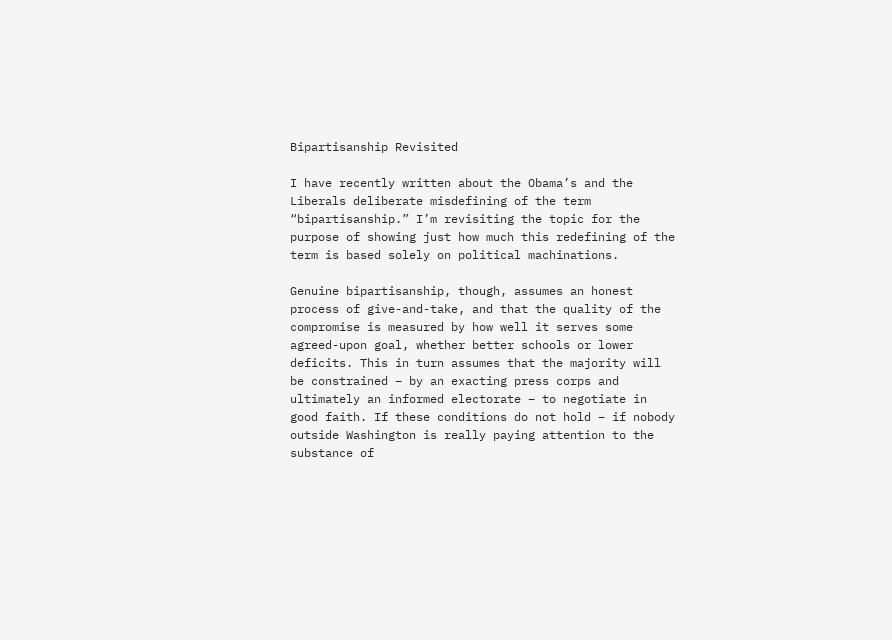Bipartisanship Revisited

I have recently written about the Obama’s and the Liberals deliberate misdefining of the term “bipartisanship.” I’m revisiting the topic for the purpose of showing just how much this redefining of the term is based solely on political machinations.

Genuine bipartisanship, though, assumes an honest process of give-and-take, and that the quality of the compromise is measured by how well it serves some agreed-upon goal, whether better schools or lower deficits. This in turn assumes that the majority will be constrained – by an exacting press corps and ultimately an informed electorate – to negotiate in good faith. If these conditions do not hold – if nobody outside Washington is really paying attention to the substance of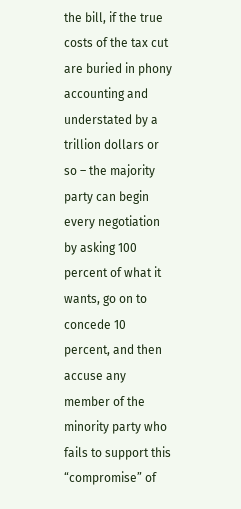the bill, if the true costs of the tax cut are buried in phony accounting and understated by a trillion dollars or so – the majority party can begin every negotiation by asking 100 percent of what it wants, go on to concede 10 percent, and then accuse any member of the minority party who fails to support this “compromise” of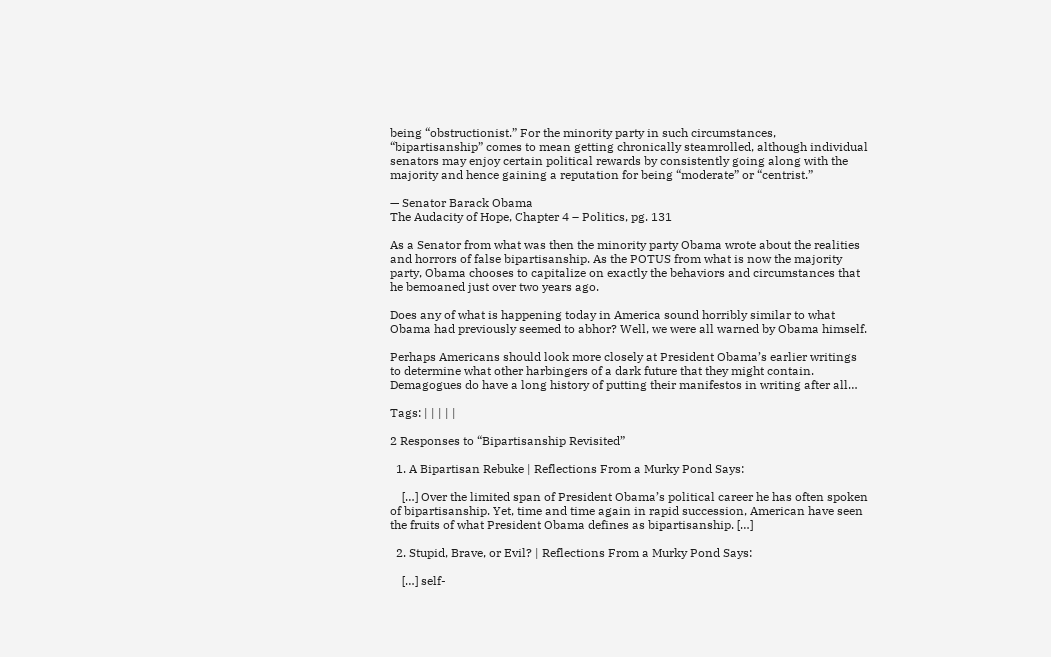being “obstructionist.” For the minority party in such circumstances, “bipartisanship” comes to mean getting chronically steamrolled, although individual senators may enjoy certain political rewards by consistently going along with the majority and hence gaining a reputation for being “moderate” or “centrist.”

— Senator Barack Obama
The Audacity of Hope, Chapter 4 – Politics, pg. 131

As a Senator from what was then the minority party Obama wrote about the realities and horrors of false bipartisanship. As the POTUS from what is now the majority party, Obama chooses to capitalize on exactly the behaviors and circumstances that he bemoaned just over two years ago.

Does any of what is happening today in America sound horribly similar to what Obama had previously seemed to abhor? Well, we were all warned by Obama himself.

Perhaps Americans should look more closely at President Obama’s earlier writings to determine what other harbingers of a dark future that they might contain. Demagogues do have a long history of putting their manifestos in writing after all…

Tags: | | | | |

2 Responses to “Bipartisanship Revisited”

  1. A Bipartisan Rebuke | Reflections From a Murky Pond Says:

    […] Over the limited span of President Obama’s political career he has often spoken of bipartisanship. Yet, time and time again in rapid succession, American have seen the fruits of what President Obama defines as bipartisanship. […]

  2. Stupid, Brave, or Evil? | Reflections From a Murky Pond Says:

    […] self-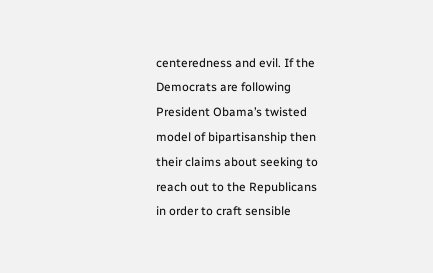centeredness and evil. If the Democrats are following President Obama’s twisted model of bipartisanship then their claims about seeking to reach out to the Republicans in order to craft sensible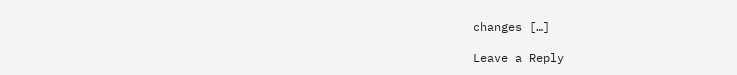changes […]

Leave a Reply